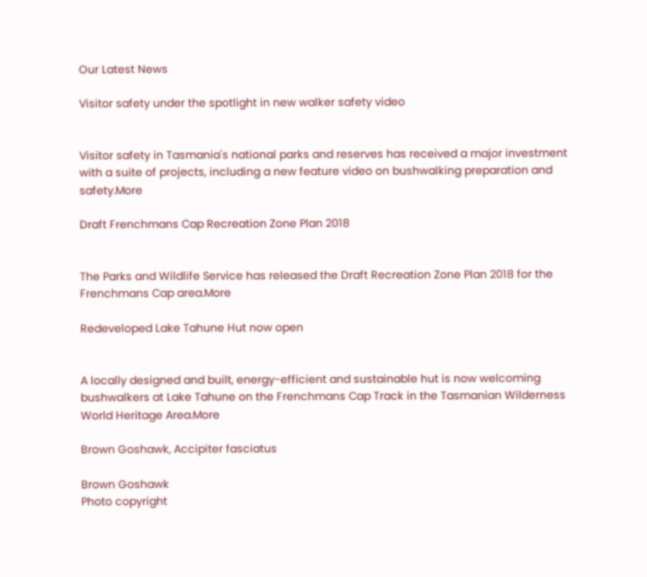Our Latest News

Visitor safety under the spotlight in new walker safety video


Visitor safety in Tasmania's national parks and reserves has received a major investment with a suite of projects, including a new feature video on bushwalking preparation and safety.More

Draft Frenchmans Cap Recreation Zone Plan 2018


The Parks and Wildlife Service has released the Draft Recreation Zone Plan 2018 for the Frenchmans Cap area.More

Redeveloped Lake Tahune Hut now open


A locally designed and built, energy-efficient and sustainable hut is now welcoming bushwalkers at Lake Tahune on the Frenchmans Cap Track in the Tasmanian Wilderness World Heritage Area.More

Brown Goshawk, Accipiter fasciatus

Brown Goshawk
Photo copyright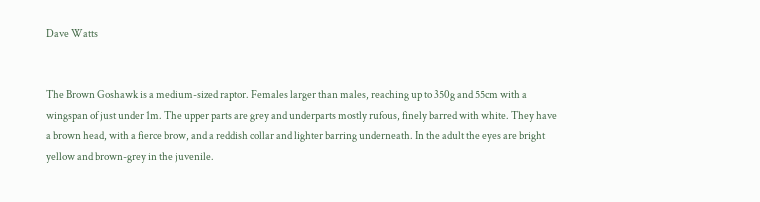Dave Watts


The Brown Goshawk is a medium-sized raptor. Females larger than males, reaching up to 350g and 55cm with a wingspan of just under 1m. The upper parts are grey and underparts mostly rufous, finely barred with white. They have a brown head, with a fierce brow, and a reddish collar and lighter barring underneath. In the adult the eyes are bright yellow and brown-grey in the juvenile.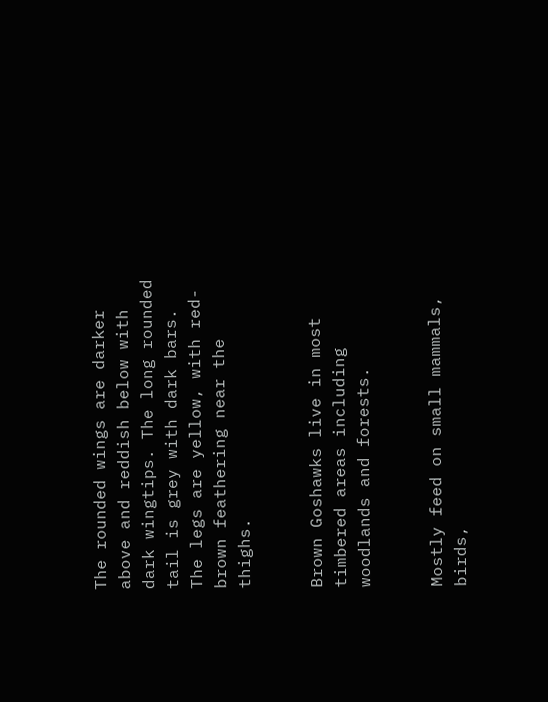The rounded wings are darker above and reddish below with dark wingtips. The long rounded tail is grey with dark bars. The legs are yellow, with red-brown feathering near the thighs.


Brown Goshawks live in most timbered areas including woodlands and forests.


Mostly feed on small mammals, birds,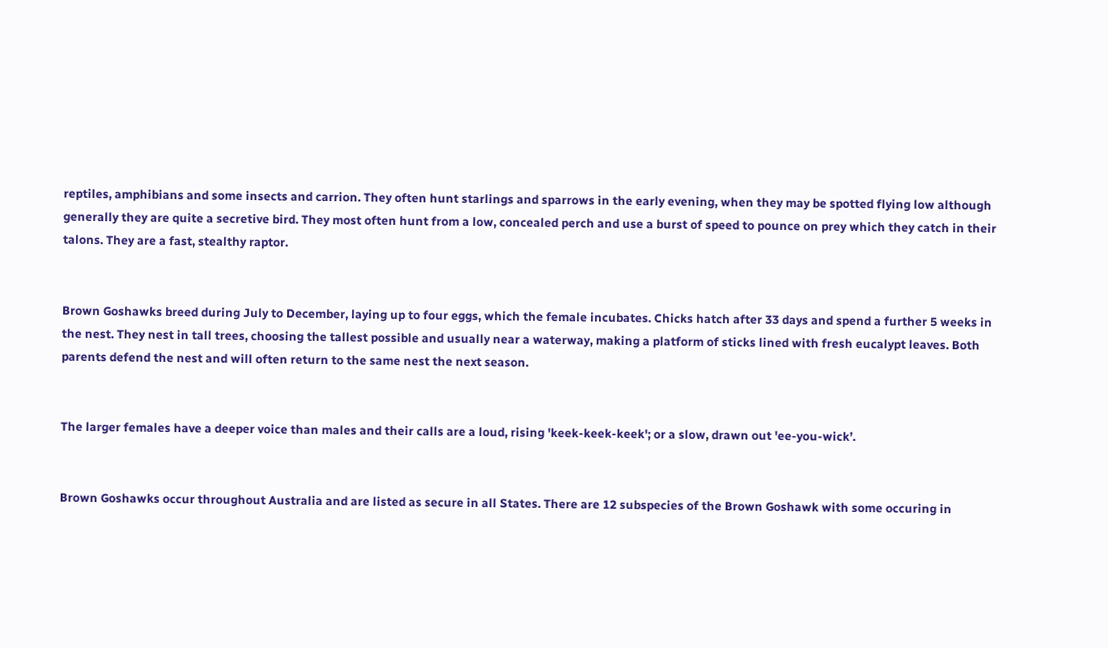reptiles, amphibians and some insects and carrion. They often hunt starlings and sparrows in the early evening, when they may be spotted flying low although generally they are quite a secretive bird. They most often hunt from a low, concealed perch and use a burst of speed to pounce on prey which they catch in their talons. They are a fast, stealthy raptor.


Brown Goshawks breed during July to December, laying up to four eggs, which the female incubates. Chicks hatch after 33 days and spend a further 5 weeks in the nest. They nest in tall trees, choosing the tallest possible and usually near a waterway, making a platform of sticks lined with fresh eucalypt leaves. Both parents defend the nest and will often return to the same nest the next season.


The larger females have a deeper voice than males and their calls are a loud, rising 'keek-keek-keek'; or a slow, drawn out 'ee-you-wick’.


Brown Goshawks occur throughout Australia and are listed as secure in all States. There are 12 subspecies of the Brown Goshawk with some occuring in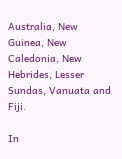Australia, New Guinea, New Caledonia, New Hebrides, Lesser Sundas, Vanuata and Fiji.

In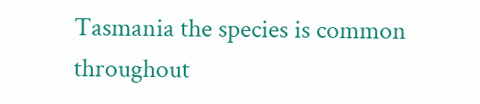Tasmania the species is common throughout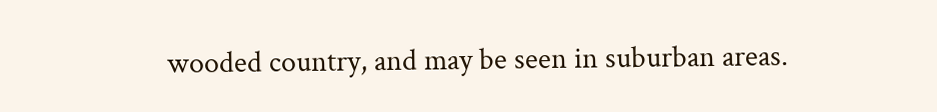wooded country, and may be seen in suburban areas.